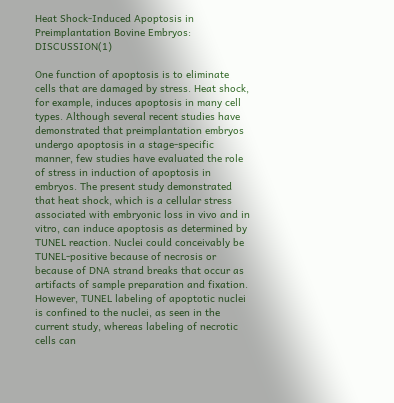Heat Shock-Induced Apoptosis in Preimplantation Bovine Embryos: DISCUSSION(1)

One function of apoptosis is to eliminate cells that are damaged by stress. Heat shock, for example, induces apoptosis in many cell types. Although several recent studies have demonstrated that preimplantation embryos undergo apoptosis in a stage-specific manner, few studies have evaluated the role of stress in induction of apoptosis in embryos. The present study demonstrated that heat shock, which is a cellular stress associated with embryonic loss in vivo and in vitro, can induce apoptosis as determined by TUNEL reaction. Nuclei could conceivably be TUNEL-positive because of necrosis or because of DNA strand breaks that occur as artifacts of sample preparation and fixation. However, TUNEL labeling of apoptotic nuclei is confined to the nuclei, as seen in the current study, whereas labeling of necrotic cells can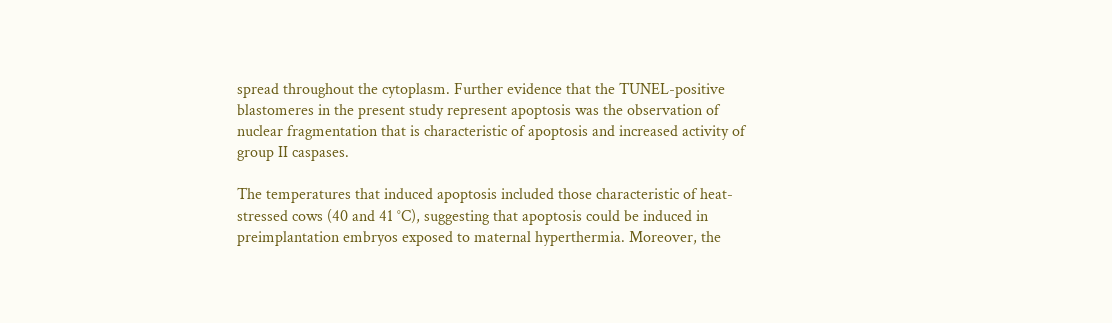spread throughout the cytoplasm. Further evidence that the TUNEL-positive blastomeres in the present study represent apoptosis was the observation of nuclear fragmentation that is characteristic of apoptosis and increased activity of group II caspases.

The temperatures that induced apoptosis included those characteristic of heat-stressed cows (40 and 41 °C), suggesting that apoptosis could be induced in preimplantation embryos exposed to maternal hyperthermia. Moreover, the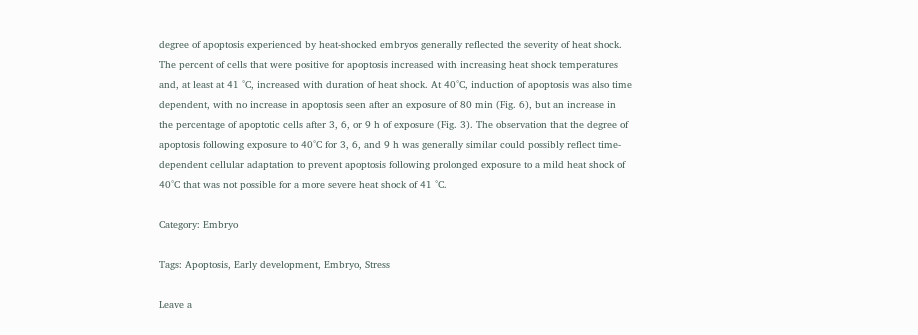degree of apoptosis experienced by heat-shocked embryos generally reflected the severity of heat shock. The percent of cells that were positive for apoptosis increased with increasing heat shock temperatures and, at least at 41 °C, increased with duration of heat shock. At 40°C, induction of apoptosis was also time dependent, with no increase in apoptosis seen after an exposure of 80 min (Fig. 6), but an increase in the percentage of apoptotic cells after 3, 6, or 9 h of exposure (Fig. 3). The observation that the degree of apoptosis following exposure to 40°C for 3, 6, and 9 h was generally similar could possibly reflect time-dependent cellular adaptation to prevent apoptosis following prolonged exposure to a mild heat shock of 40°C that was not possible for a more severe heat shock of 41 °C.

Category: Embryo

Tags: Apoptosis, Early development, Embryo, Stress

Leave a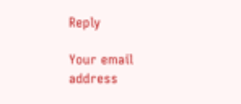Reply

Your email address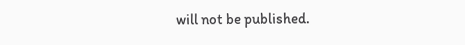will not be published.